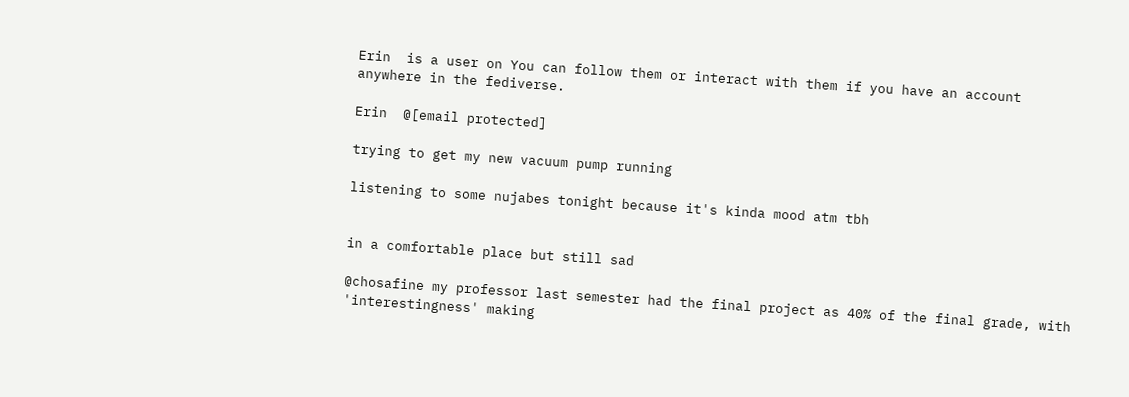Erin  is a user on You can follow them or interact with them if you have an account anywhere in the fediverse.

Erin  @[email protected]

trying to get my new vacuum pump running

listening to some nujabes tonight because it's kinda mood atm tbh


in a comfortable place but still sad

@chosafine my professor last semester had the final project as 40% of the final grade, with 'interestingness' making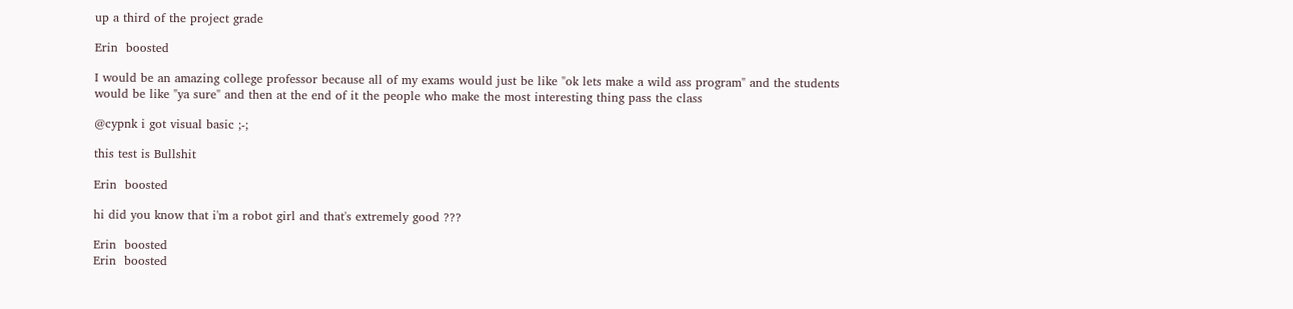up a third of the project grade

Erin  boosted

I would be an amazing college professor because all of my exams would just be like "ok lets make a wild ass program" and the students would be like "ya sure" and then at the end of it the people who make the most interesting thing pass the class

@cypnk i got visual basic ;-;

this test is Bullshit

Erin  boosted

hi did you know that i'm a robot girl and that's extremely good ???

Erin  boosted
Erin  boosted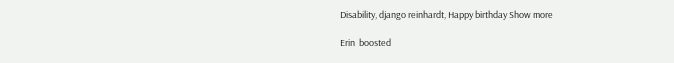Disability, django reinhardt, Happy birthday Show more

Erin  boosted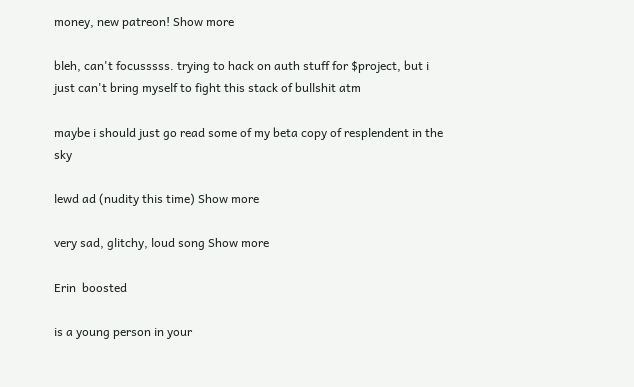money, new patreon! Show more

bleh, can't focusssss. trying to hack on auth stuff for $project, but i just can't bring myself to fight this stack of bullshit atm

maybe i should just go read some of my beta copy of resplendent in the sky

lewd ad (nudity this time) Show more

very sad, glitchy, loud song Show more

Erin  boosted

is a young person in your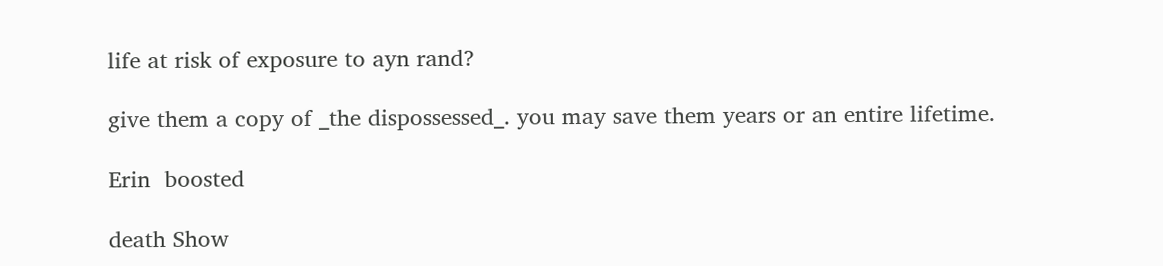life at risk of exposure to ayn rand?

give them a copy of _the dispossessed_. you may save them years or an entire lifetime.

Erin  boosted

death Show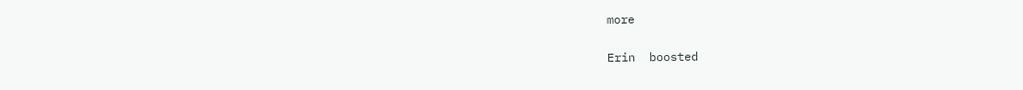more

Erin  boosted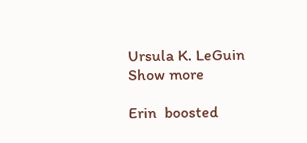Ursula K. LeGuin Show more

Erin  boosted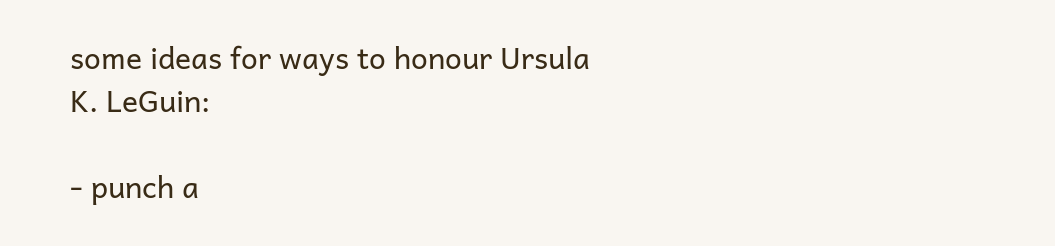some ideas for ways to honour Ursula K. LeGuin:

- punch a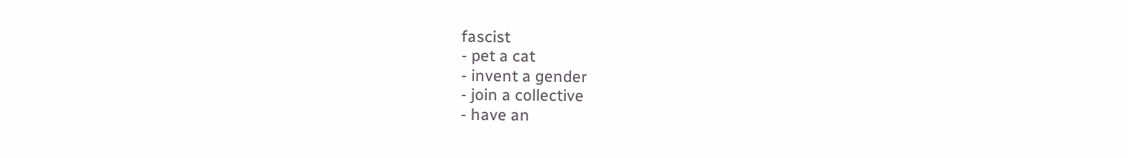fascist
- pet a cat
- invent a gender
- join a collective
- have an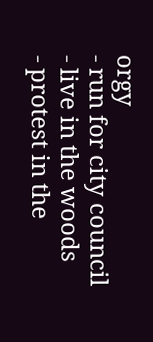orgy
- run for city council
- live in the woods
- protest in the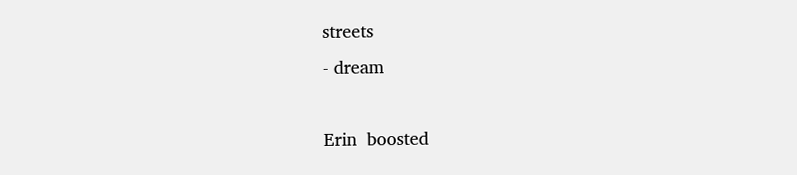streets
- dream

Erin  boosted